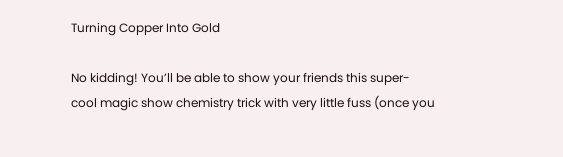Turning Copper Into Gold

No kidding! You’ll be able to show your friends this super-cool magic show chemistry trick with very little fuss (once you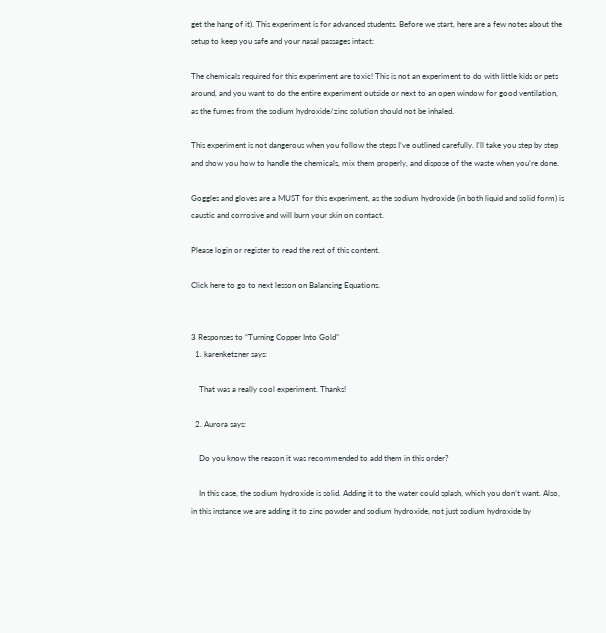get the hang of it). This experiment is for advanced students. Before we start, here are a few notes about the setup to keep you safe and your nasal passages intact:

The chemicals required for this experiment are toxic! This is not an experiment to do with little kids or pets around, and you want to do the entire experiment outside or next to an open window for good ventilation, as the fumes from the sodium hydroxide/zinc solution should not be inhaled.

This experiment is not dangerous when you follow the steps I’ve outlined carefully. I’ll take you step by step and show you how to handle the chemicals, mix them properly, and dispose of the waste when you’re done.

Goggles and gloves are a MUST for this experiment, as the sodium hydroxide (in both liquid and solid form) is caustic and corrosive and will burn your skin on contact.

Please login or register to read the rest of this content.

Click here to go to next lesson on Balancing Equations.


3 Responses to “Turning Copper Into Gold”
  1. karenketzner says:

    That was a really cool experiment. Thanks!

  2. Aurora says:

    Do you know the reason it was recommended to add them in this order?

    In this case, the sodium hydroxide is solid. Adding it to the water could splash, which you don’t want. Also, in this instance we are adding it to zinc powder and sodium hydroxide, not just sodium hydroxide by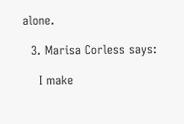alone.

  3. Marisa Corless says:

    I make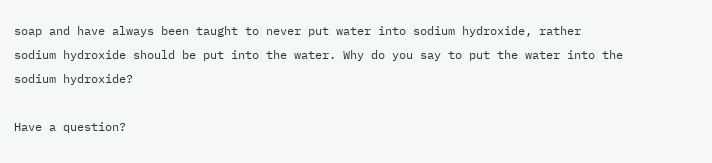soap and have always been taught to never put water into sodium hydroxide, rather sodium hydroxide should be put into the water. Why do you say to put the water into the sodium hydroxide?

Have a question?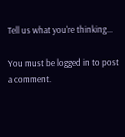Tell us what you're thinking...

You must be logged in to post a comment.